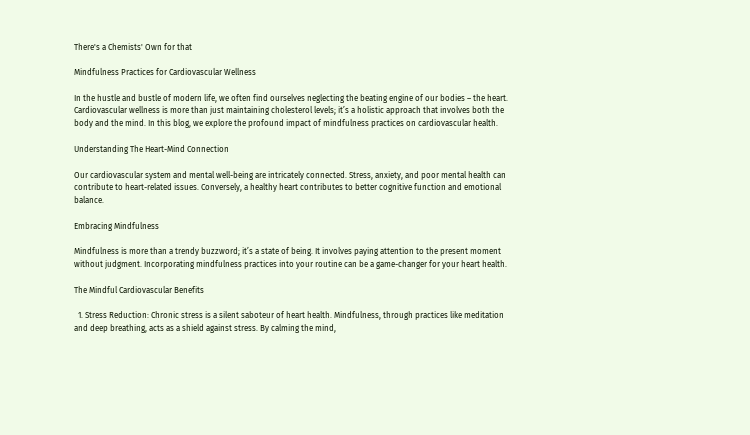There's a Chemists' Own for that

Mindfulness Practices for Cardiovascular Wellness

In the hustle and bustle of modern life, we often find ourselves neglecting the beating engine of our bodies – the heart. Cardiovascular wellness is more than just maintaining cholesterol levels; it’s a holistic approach that involves both the body and the mind. In this blog, we explore the profound impact of mindfulness practices on cardiovascular health.

Understanding The Heart-Mind Connection

Our cardiovascular system and mental well-being are intricately connected. Stress, anxiety, and poor mental health can contribute to heart-related issues. Conversely, a healthy heart contributes to better cognitive function and emotional balance.

Embracing Mindfulness

Mindfulness is more than a trendy buzzword; it’s a state of being. It involves paying attention to the present moment without judgment. Incorporating mindfulness practices into your routine can be a game-changer for your heart health.

The Mindful Cardiovascular Benefits

  1. Stress Reduction: Chronic stress is a silent saboteur of heart health. Mindfulness, through practices like meditation and deep breathing, acts as a shield against stress. By calming the mind,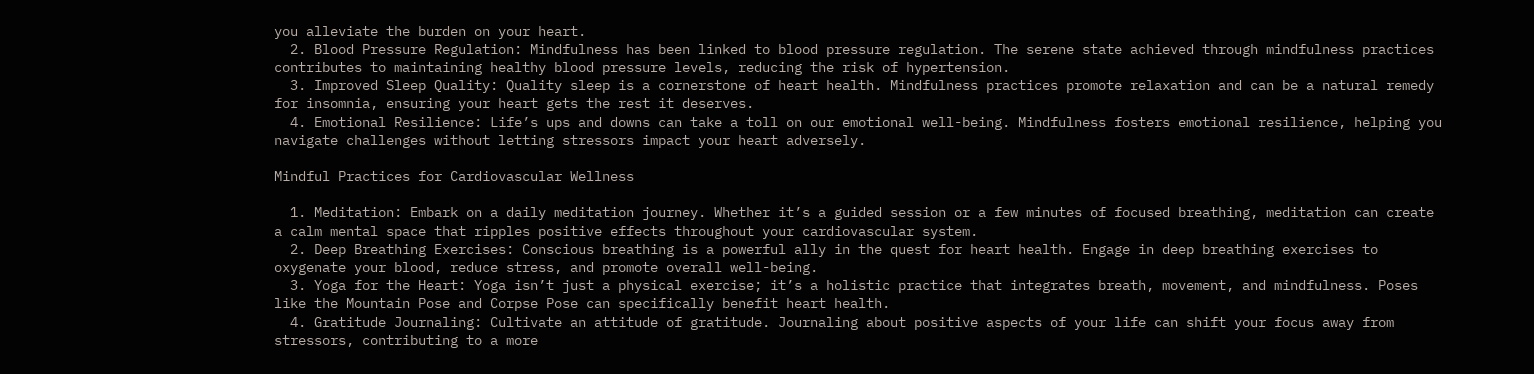you alleviate the burden on your heart.
  2. Blood Pressure Regulation: Mindfulness has been linked to blood pressure regulation. The serene state achieved through mindfulness practices contributes to maintaining healthy blood pressure levels, reducing the risk of hypertension.
  3. Improved Sleep Quality: Quality sleep is a cornerstone of heart health. Mindfulness practices promote relaxation and can be a natural remedy for insomnia, ensuring your heart gets the rest it deserves.
  4. Emotional Resilience: Life’s ups and downs can take a toll on our emotional well-being. Mindfulness fosters emotional resilience, helping you navigate challenges without letting stressors impact your heart adversely.

Mindful Practices for Cardiovascular Wellness

  1. Meditation: Embark on a daily meditation journey. Whether it’s a guided session or a few minutes of focused breathing, meditation can create a calm mental space that ripples positive effects throughout your cardiovascular system.
  2. Deep Breathing Exercises: Conscious breathing is a powerful ally in the quest for heart health. Engage in deep breathing exercises to oxygenate your blood, reduce stress, and promote overall well-being.
  3. Yoga for the Heart: Yoga isn’t just a physical exercise; it’s a holistic practice that integrates breath, movement, and mindfulness. Poses like the Mountain Pose and Corpse Pose can specifically benefit heart health.
  4. Gratitude Journaling: Cultivate an attitude of gratitude. Journaling about positive aspects of your life can shift your focus away from stressors, contributing to a more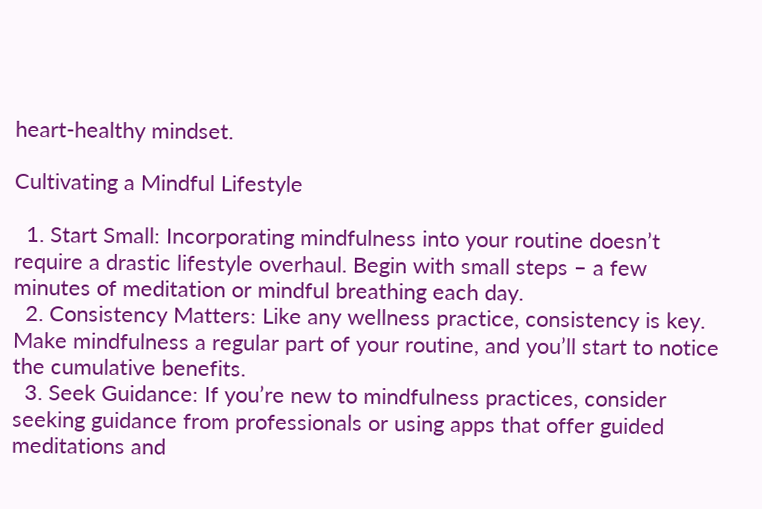heart-healthy mindset.

Cultivating a Mindful Lifestyle

  1. Start Small: Incorporating mindfulness into your routine doesn’t require a drastic lifestyle overhaul. Begin with small steps – a few minutes of meditation or mindful breathing each day.
  2. Consistency Matters: Like any wellness practice, consistency is key. Make mindfulness a regular part of your routine, and you’ll start to notice the cumulative benefits.
  3. Seek Guidance: If you’re new to mindfulness practices, consider seeking guidance from professionals or using apps that offer guided meditations and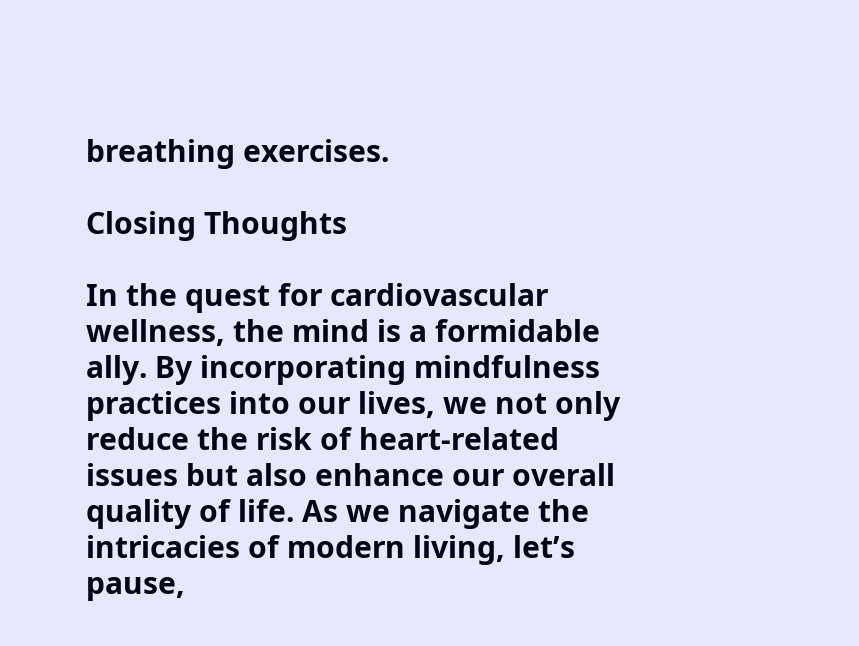breathing exercises.

Closing Thoughts

In the quest for cardiovascular wellness, the mind is a formidable ally. By incorporating mindfulness practices into our lives, we not only reduce the risk of heart-related issues but also enhance our overall quality of life. As we navigate the intricacies of modern living, let’s pause,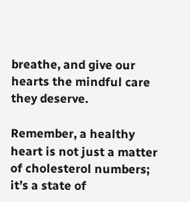breathe, and give our hearts the mindful care they deserve.

Remember, a healthy heart is not just a matter of cholesterol numbers; it’s a state of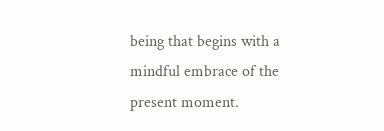being that begins with a mindful embrace of the present moment.